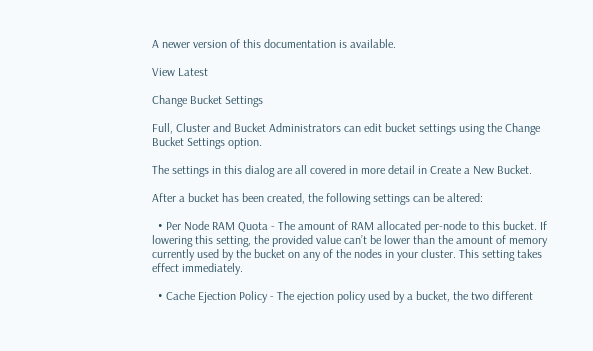A newer version of this documentation is available.

View Latest

Change Bucket Settings

Full, Cluster and Bucket Administrators can edit bucket settings using the Change Bucket Settings option.

The settings in this dialog are all covered in more detail in Create a New Bucket.

After a bucket has been created, the following settings can be altered:

  • Per Node RAM Quota - The amount of RAM allocated per-node to this bucket. If lowering this setting, the provided value can’t be lower than the amount of memory currently used by the bucket on any of the nodes in your cluster. This setting takes effect immediately.

  • Cache Ejection Policy - The ejection policy used by a bucket, the two different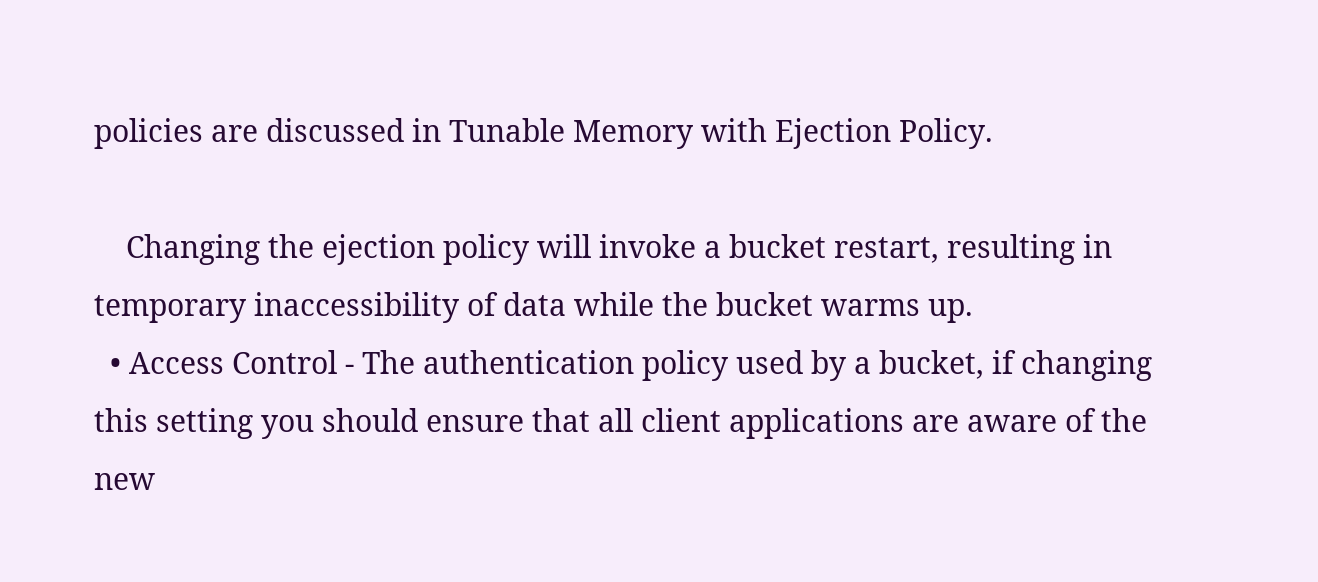policies are discussed in Tunable Memory with Ejection Policy.

    Changing the ejection policy will invoke a bucket restart, resulting in temporary inaccessibility of data while the bucket warms up.
  • Access Control - The authentication policy used by a bucket, if changing this setting you should ensure that all client applications are aware of the new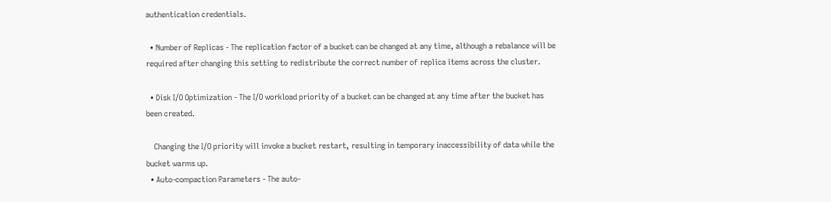authentication credentials.

  • Number of Replicas - The replication factor of a bucket can be changed at any time, although a rebalance will be required after changing this setting to redistribute the correct number of replica items across the cluster.

  • Disk I/O Optimization - The I/O workload priority of a bucket can be changed at any time after the bucket has been created.

    Changing the I/O priority will invoke a bucket restart, resulting in temporary inaccessibility of data while the bucket warms up.
  • Auto-compaction Parameters - The auto-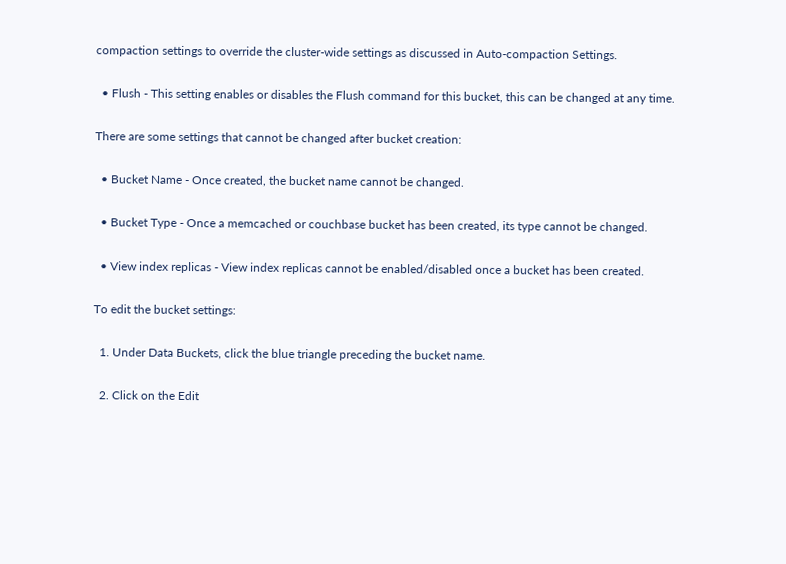compaction settings to override the cluster-wide settings as discussed in Auto-compaction Settings.

  • Flush - This setting enables or disables the Flush command for this bucket, this can be changed at any time.

There are some settings that cannot be changed after bucket creation:

  • Bucket Name - Once created, the bucket name cannot be changed.

  • Bucket Type - Once a memcached or couchbase bucket has been created, its type cannot be changed.

  • View index replicas - View index replicas cannot be enabled/disabled once a bucket has been created.

To edit the bucket settings:

  1. Under Data Buckets, click the blue triangle preceding the bucket name.

  2. Click on the Edit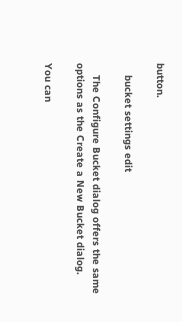button.

    bucket settings edit

    The Configure Bucket dialog offers the same options as the Create a New Bucket dialog.

You can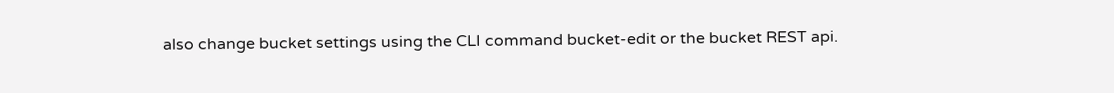also change bucket settings using the CLI command bucket-edit or the bucket REST api.